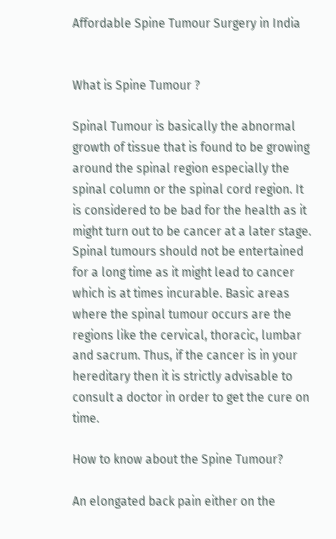Affordable Spine Tumour Surgery in India


What is Spine Tumour ?

Spinal Tumour is basically the abnormal growth of tissue that is found to be growing around the spinal region especially the spinal column or the spinal cord region. It is considered to be bad for the health as it might turn out to be cancer at a later stage. Spinal tumours should not be entertained for a long time as it might lead to cancer which is at times incurable. Basic areas where the spinal tumour occurs are the regions like the cervical, thoracic, lumbar and sacrum. Thus, if the cancer is in your hereditary then it is strictly advisable to consult a doctor in order to get the cure on time.

How to know about the Spine Tumour?

An elongated back pain either on the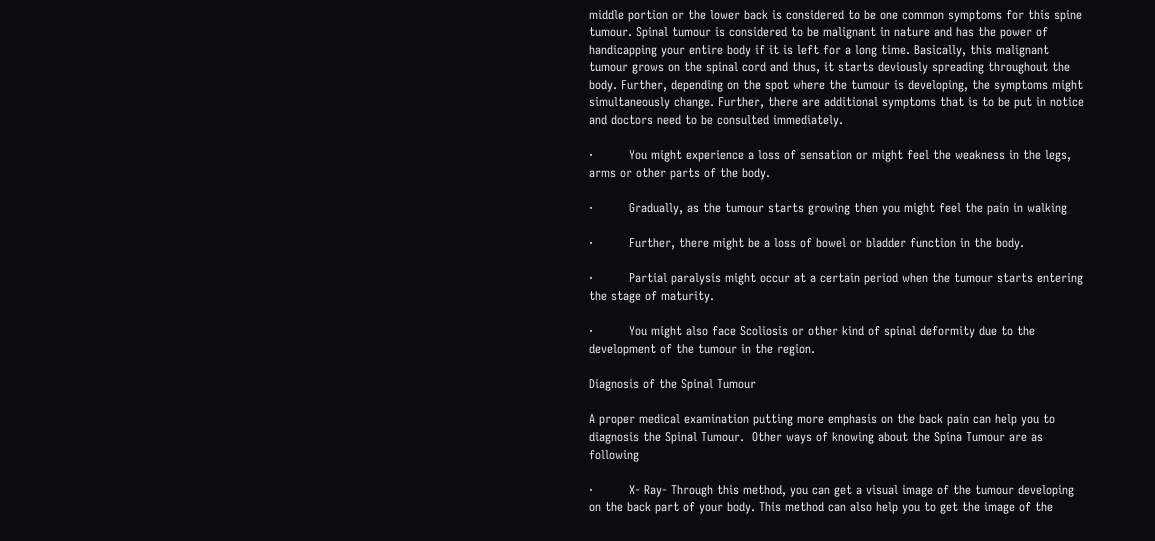middle portion or the lower back is considered to be one common symptoms for this spine tumour. Spinal tumour is considered to be malignant in nature and has the power of handicapping your entire body if it is left for a long time. Basically, this malignant tumour grows on the spinal cord and thus, it starts deviously spreading throughout the body. Further, depending on the spot where the tumour is developing, the symptoms might simultaneously change. Further, there are additional symptoms that is to be put in notice and doctors need to be consulted immediately.

·         You might experience a loss of sensation or might feel the weakness in the legs, arms or other parts of the body.

·         Gradually, as the tumour starts growing then you might feel the pain in walking

·         Further, there might be a loss of bowel or bladder function in the body.

·         Partial paralysis might occur at a certain period when the tumour starts entering the stage of maturity.

·         You might also face Scoliosis or other kind of spinal deformity due to the development of the tumour in the region.

Diagnosis of the Spinal Tumour

A proper medical examination putting more emphasis on the back pain can help you to diagnosis the Spinal Tumour.  Other ways of knowing about the Spina Tumour are as following

·         X- Ray- Through this method, you can get a visual image of the tumour developing on the back part of your body. This method can also help you to get the image of the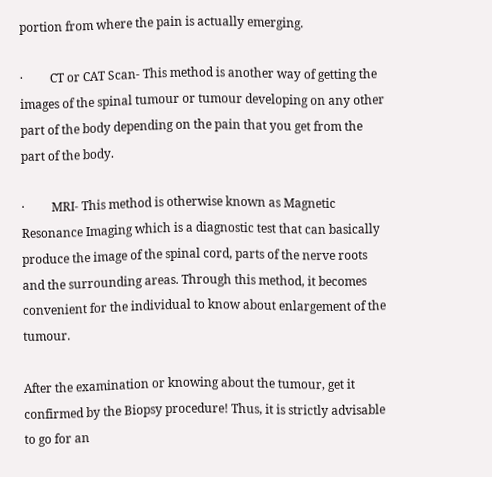portion from where the pain is actually emerging.

·         CT or CAT Scan- This method is another way of getting the images of the spinal tumour or tumour developing on any other part of the body depending on the pain that you get from the part of the body.

·         MRI- This method is otherwise known as Magnetic Resonance Imaging which is a diagnostic test that can basically produce the image of the spinal cord, parts of the nerve roots and the surrounding areas. Through this method, it becomes convenient for the individual to know about enlargement of the tumour.

After the examination or knowing about the tumour, get it confirmed by the Biopsy procedure! Thus, it is strictly advisable to go for an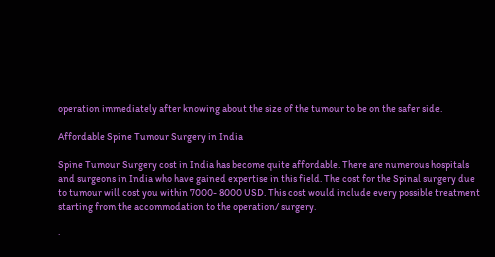operation immediately after knowing about the size of the tumour to be on the safer side.

Affordable Spine Tumour Surgery in India

Spine Tumour Surgery cost in India has become quite affordable. There are numerous hospitals and surgeons in India who have gained expertise in this field. The cost for the Spinal surgery due to tumour will cost you within 7000- 8000 USD. This cost would include every possible treatment starting from the accommodation to the operation/ surgery.

·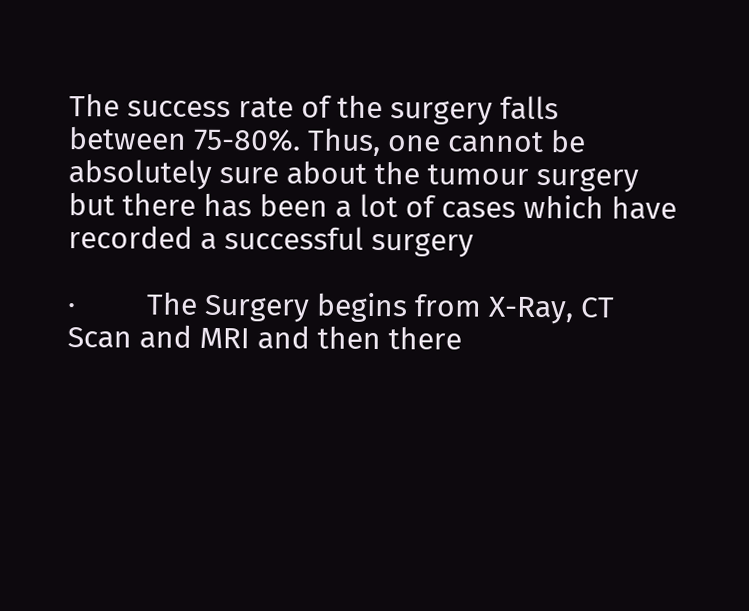The success rate of the surgery falls between 75-80%. Thus, one cannot be absolutely sure about the tumour surgery but there has been a lot of cases which have recorded a successful surgery

·         The Surgery begins from X-Ray, CT Scan and MRI and then there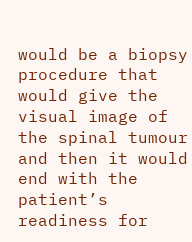would be a biopsy procedure that would give the visual image of the spinal tumour and then it would end with the patient’s readiness for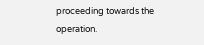proceeding towards the operation.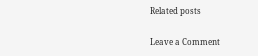Related posts

Leave a Comment